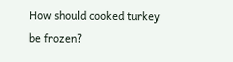How should cooked turkey be frozen?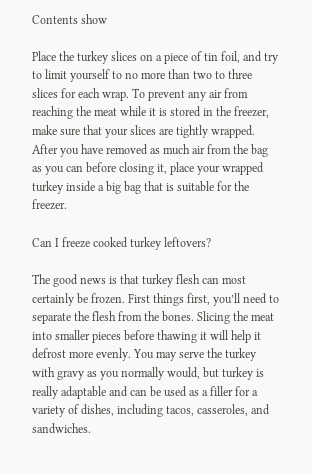Contents show

Place the turkey slices on a piece of tin foil, and try to limit yourself to no more than two to three slices for each wrap. To prevent any air from reaching the meat while it is stored in the freezer, make sure that your slices are tightly wrapped. After you have removed as much air from the bag as you can before closing it, place your wrapped turkey inside a big bag that is suitable for the freezer.

Can I freeze cooked turkey leftovers?

The good news is that turkey flesh can most certainly be frozen. First things first, you’ll need to separate the flesh from the bones. Slicing the meat into smaller pieces before thawing it will help it defrost more evenly. You may serve the turkey with gravy as you normally would, but turkey is really adaptable and can be used as a filler for a variety of dishes, including tacos, casseroles, and sandwiches.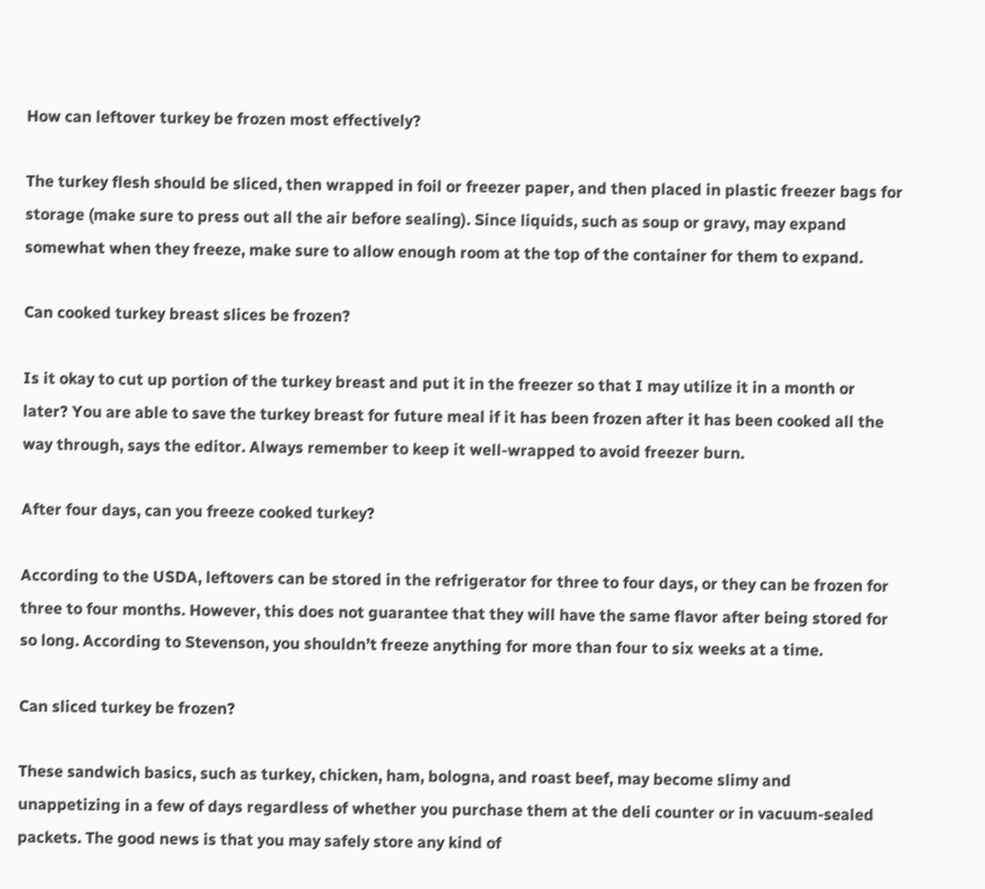How can leftover turkey be frozen most effectively?

The turkey flesh should be sliced, then wrapped in foil or freezer paper, and then placed in plastic freezer bags for storage (make sure to press out all the air before sealing). Since liquids, such as soup or gravy, may expand somewhat when they freeze, make sure to allow enough room at the top of the container for them to expand.

Can cooked turkey breast slices be frozen?

Is it okay to cut up portion of the turkey breast and put it in the freezer so that I may utilize it in a month or later? You are able to save the turkey breast for future meal if it has been frozen after it has been cooked all the way through, says the editor. Always remember to keep it well-wrapped to avoid freezer burn.

After four days, can you freeze cooked turkey?

According to the USDA, leftovers can be stored in the refrigerator for three to four days, or they can be frozen for three to four months. However, this does not guarantee that they will have the same flavor after being stored for so long. According to Stevenson, you shouldn’t freeze anything for more than four to six weeks at a time.

Can sliced turkey be frozen?

These sandwich basics, such as turkey, chicken, ham, bologna, and roast beef, may become slimy and unappetizing in a few of days regardless of whether you purchase them at the deli counter or in vacuum-sealed packets. The good news is that you may safely store any kind of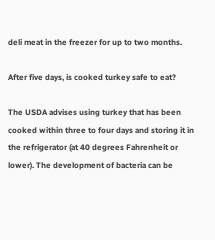deli meat in the freezer for up to two months.

After five days, is cooked turkey safe to eat?

The USDA advises using turkey that has been cooked within three to four days and storing it in the refrigerator (at 40 degrees Fahrenheit or lower). The development of bacteria can be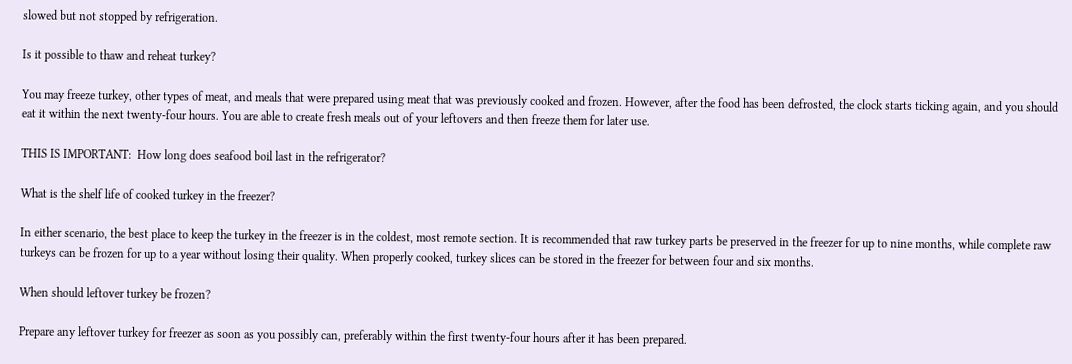slowed but not stopped by refrigeration.

Is it possible to thaw and reheat turkey?

You may freeze turkey, other types of meat, and meals that were prepared using meat that was previously cooked and frozen. However, after the food has been defrosted, the clock starts ticking again, and you should eat it within the next twenty-four hours. You are able to create fresh meals out of your leftovers and then freeze them for later use.

THIS IS IMPORTANT:  How long does seafood boil last in the refrigerator?

What is the shelf life of cooked turkey in the freezer?

In either scenario, the best place to keep the turkey in the freezer is in the coldest, most remote section. It is recommended that raw turkey parts be preserved in the freezer for up to nine months, while complete raw turkeys can be frozen for up to a year without losing their quality. When properly cooked, turkey slices can be stored in the freezer for between four and six months.

When should leftover turkey be frozen?

Prepare any leftover turkey for freezer as soon as you possibly can, preferably within the first twenty-four hours after it has been prepared.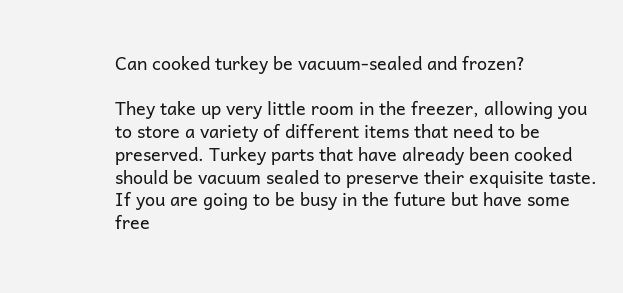Can cooked turkey be vacuum-sealed and frozen?

They take up very little room in the freezer, allowing you to store a variety of different items that need to be preserved. Turkey parts that have already been cooked should be vacuum sealed to preserve their exquisite taste. If you are going to be busy in the future but have some free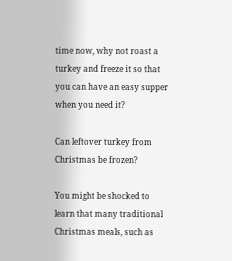time now, why not roast a turkey and freeze it so that you can have an easy supper when you need it?

Can leftover turkey from Christmas be frozen?

You might be shocked to learn that many traditional Christmas meals, such as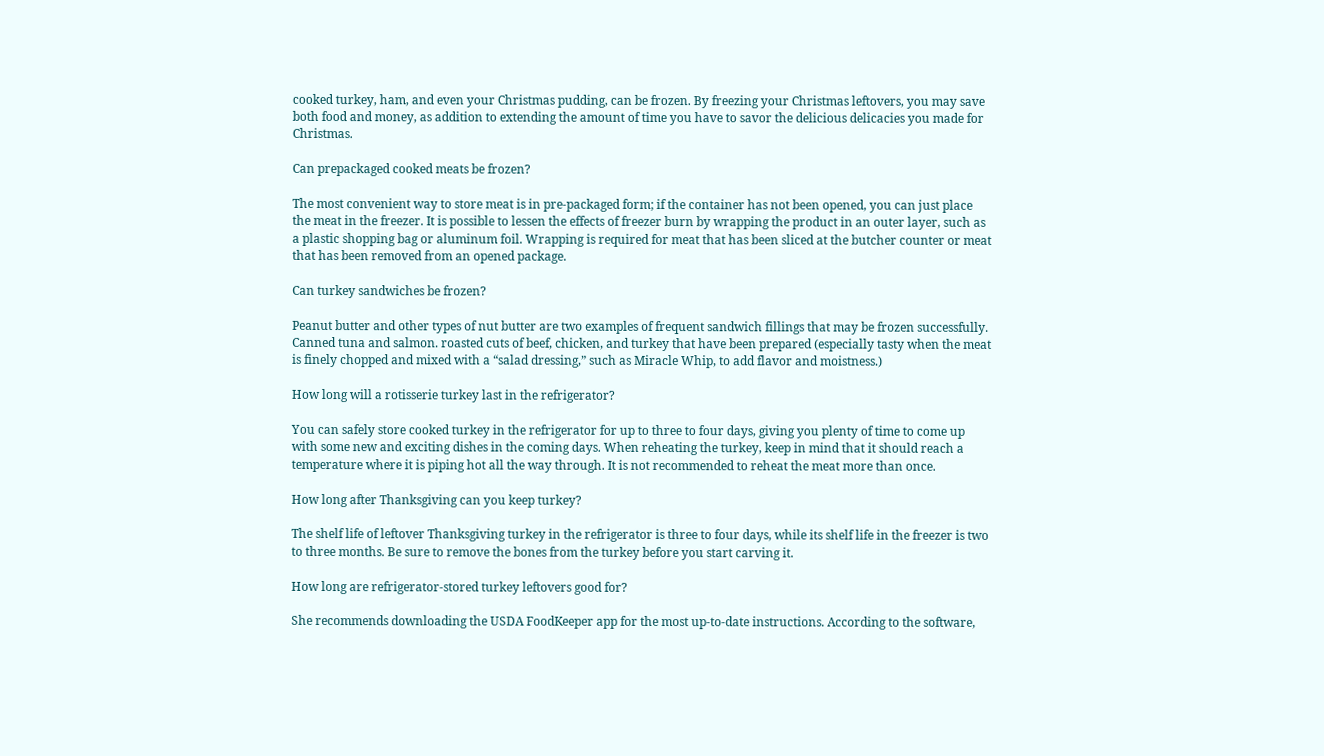cooked turkey, ham, and even your Christmas pudding, can be frozen. By freezing your Christmas leftovers, you may save both food and money, as addition to extending the amount of time you have to savor the delicious delicacies you made for Christmas.

Can prepackaged cooked meats be frozen?

The most convenient way to store meat is in pre-packaged form; if the container has not been opened, you can just place the meat in the freezer. It is possible to lessen the effects of freezer burn by wrapping the product in an outer layer, such as a plastic shopping bag or aluminum foil. Wrapping is required for meat that has been sliced at the butcher counter or meat that has been removed from an opened package.

Can turkey sandwiches be frozen?

Peanut butter and other types of nut butter are two examples of frequent sandwich fillings that may be frozen successfully. Canned tuna and salmon. roasted cuts of beef, chicken, and turkey that have been prepared (especially tasty when the meat is finely chopped and mixed with a “salad dressing,” such as Miracle Whip, to add flavor and moistness.)

How long will a rotisserie turkey last in the refrigerator?

You can safely store cooked turkey in the refrigerator for up to three to four days, giving you plenty of time to come up with some new and exciting dishes in the coming days. When reheating the turkey, keep in mind that it should reach a temperature where it is piping hot all the way through. It is not recommended to reheat the meat more than once.

How long after Thanksgiving can you keep turkey?

The shelf life of leftover Thanksgiving turkey in the refrigerator is three to four days, while its shelf life in the freezer is two to three months. Be sure to remove the bones from the turkey before you start carving it.

How long are refrigerator-stored turkey leftovers good for?

She recommends downloading the USDA FoodKeeper app for the most up-to-date instructions. According to the software,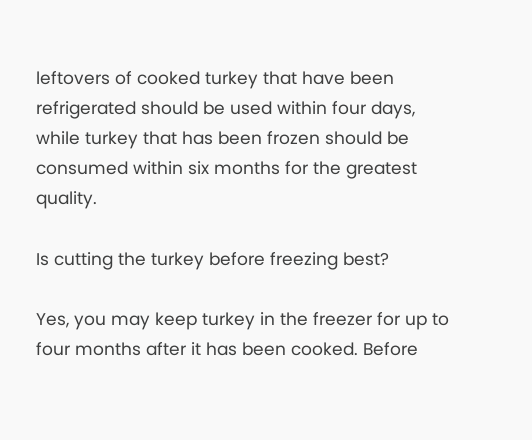leftovers of cooked turkey that have been refrigerated should be used within four days, while turkey that has been frozen should be consumed within six months for the greatest quality.

Is cutting the turkey before freezing best?

Yes, you may keep turkey in the freezer for up to four months after it has been cooked. Before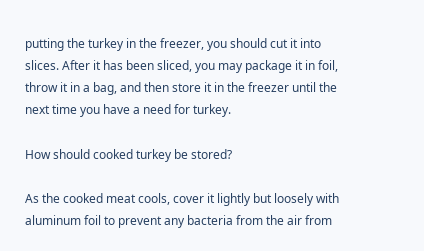putting the turkey in the freezer, you should cut it into slices. After it has been sliced, you may package it in foil, throw it in a bag, and then store it in the freezer until the next time you have a need for turkey.

How should cooked turkey be stored?

As the cooked meat cools, cover it lightly but loosely with aluminum foil to prevent any bacteria from the air from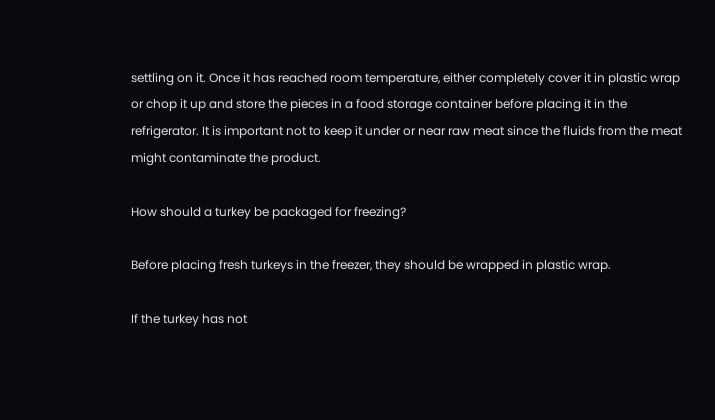settling on it. Once it has reached room temperature, either completely cover it in plastic wrap or chop it up and store the pieces in a food storage container before placing it in the refrigerator. It is important not to keep it under or near raw meat since the fluids from the meat might contaminate the product.

How should a turkey be packaged for freezing?

Before placing fresh turkeys in the freezer, they should be wrapped in plastic wrap.

If the turkey has not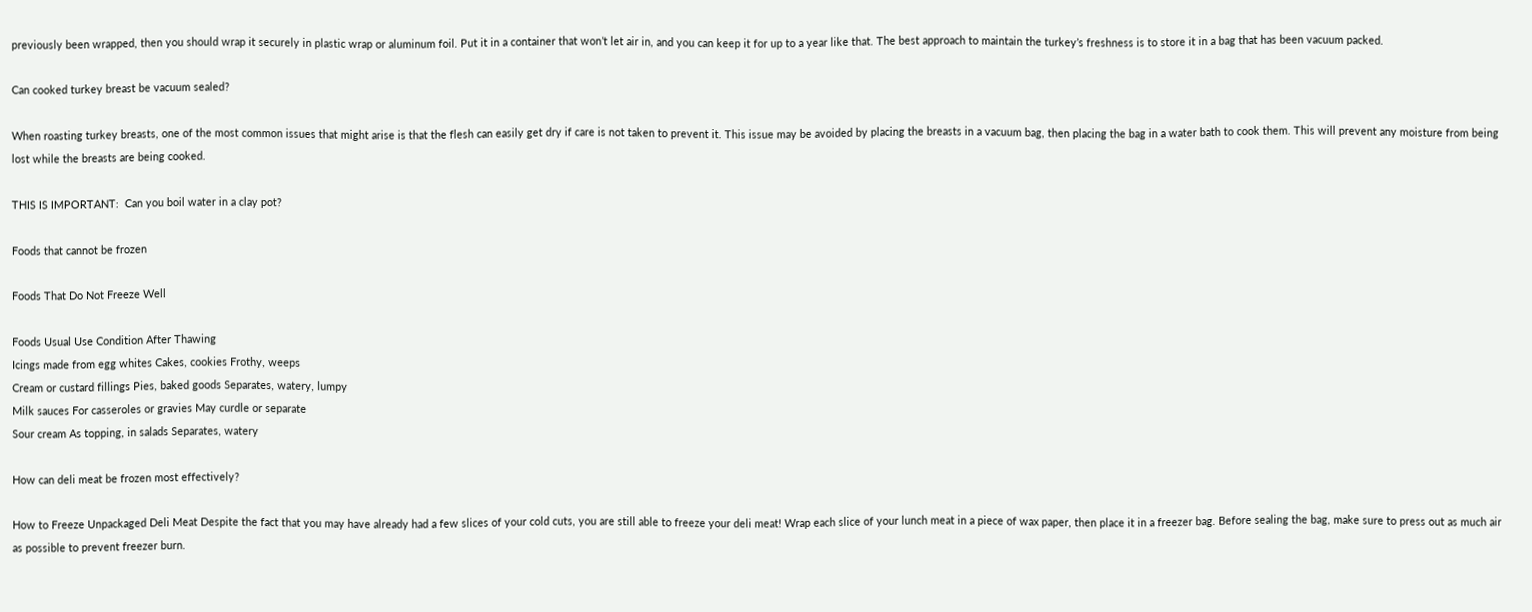previously been wrapped, then you should wrap it securely in plastic wrap or aluminum foil. Put it in a container that won’t let air in, and you can keep it for up to a year like that. The best approach to maintain the turkey’s freshness is to store it in a bag that has been vacuum packed.

Can cooked turkey breast be vacuum sealed?

When roasting turkey breasts, one of the most common issues that might arise is that the flesh can easily get dry if care is not taken to prevent it. This issue may be avoided by placing the breasts in a vacuum bag, then placing the bag in a water bath to cook them. This will prevent any moisture from being lost while the breasts are being cooked.

THIS IS IMPORTANT:  Can you boil water in a clay pot?

Foods that cannot be frozen

Foods That Do Not Freeze Well

Foods Usual Use Condition After Thawing
Icings made from egg whites Cakes, cookies Frothy, weeps
Cream or custard fillings Pies, baked goods Separates, watery, lumpy
Milk sauces For casseroles or gravies May curdle or separate
Sour cream As topping, in salads Separates, watery

How can deli meat be frozen most effectively?

How to Freeze Unpackaged Deli Meat Despite the fact that you may have already had a few slices of your cold cuts, you are still able to freeze your deli meat! Wrap each slice of your lunch meat in a piece of wax paper, then place it in a freezer bag. Before sealing the bag, make sure to press out as much air as possible to prevent freezer burn.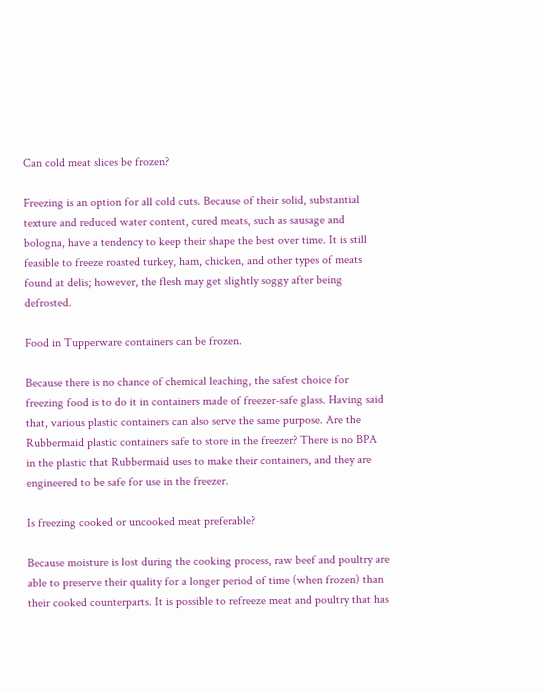Can cold meat slices be frozen?

Freezing is an option for all cold cuts. Because of their solid, substantial texture and reduced water content, cured meats, such as sausage and bologna, have a tendency to keep their shape the best over time. It is still feasible to freeze roasted turkey, ham, chicken, and other types of meats found at delis; however, the flesh may get slightly soggy after being defrosted.

Food in Tupperware containers can be frozen.

Because there is no chance of chemical leaching, the safest choice for freezing food is to do it in containers made of freezer-safe glass. Having said that, various plastic containers can also serve the same purpose. Are the Rubbermaid plastic containers safe to store in the freezer? There is no BPA in the plastic that Rubbermaid uses to make their containers, and they are engineered to be safe for use in the freezer.

Is freezing cooked or uncooked meat preferable?

Because moisture is lost during the cooking process, raw beef and poultry are able to preserve their quality for a longer period of time (when frozen) than their cooked counterparts. It is possible to refreeze meat and poultry that has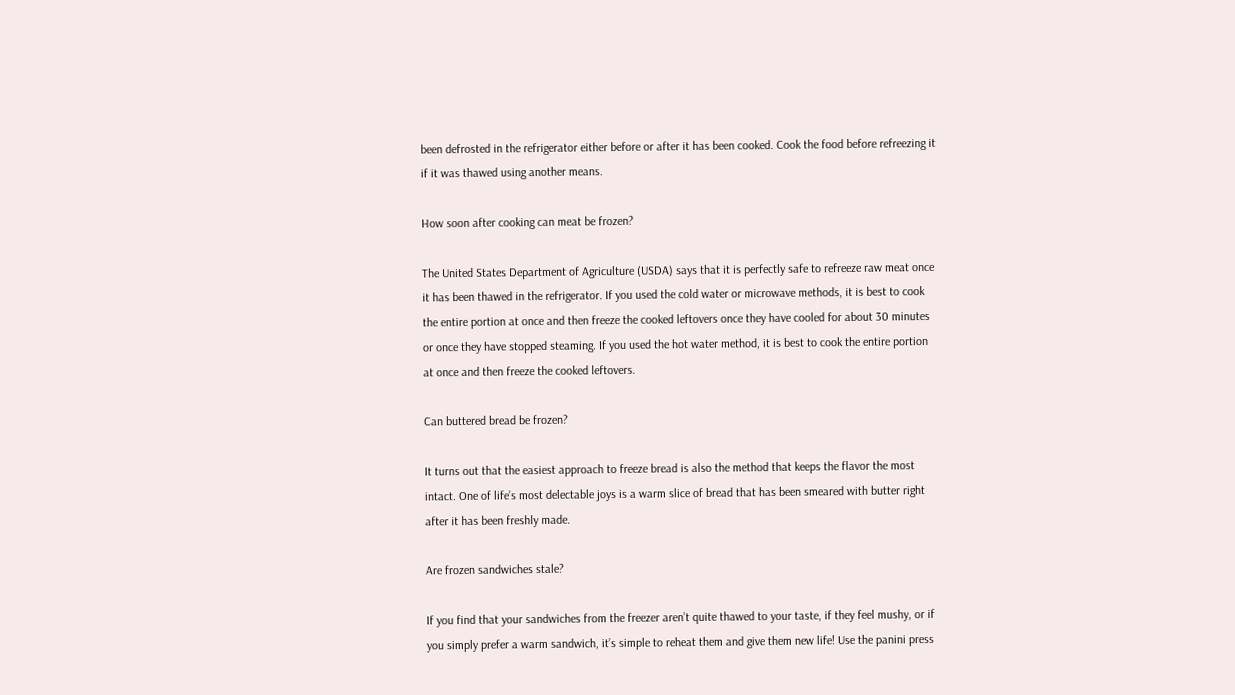been defrosted in the refrigerator either before or after it has been cooked. Cook the food before refreezing it if it was thawed using another means.

How soon after cooking can meat be frozen?

The United States Department of Agriculture (USDA) says that it is perfectly safe to refreeze raw meat once it has been thawed in the refrigerator. If you used the cold water or microwave methods, it is best to cook the entire portion at once and then freeze the cooked leftovers once they have cooled for about 30 minutes or once they have stopped steaming. If you used the hot water method, it is best to cook the entire portion at once and then freeze the cooked leftovers.

Can buttered bread be frozen?

It turns out that the easiest approach to freeze bread is also the method that keeps the flavor the most intact. One of life’s most delectable joys is a warm slice of bread that has been smeared with butter right after it has been freshly made.

Are frozen sandwiches stale?

If you find that your sandwiches from the freezer aren’t quite thawed to your taste, if they feel mushy, or if you simply prefer a warm sandwich, it’s simple to reheat them and give them new life! Use the panini press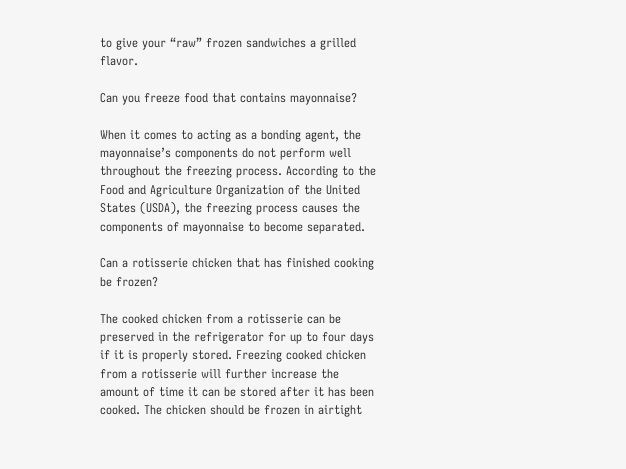to give your “raw” frozen sandwiches a grilled flavor.

Can you freeze food that contains mayonnaise?

When it comes to acting as a bonding agent, the mayonnaise’s components do not perform well throughout the freezing process. According to the Food and Agriculture Organization of the United States (USDA), the freezing process causes the components of mayonnaise to become separated.

Can a rotisserie chicken that has finished cooking be frozen?

The cooked chicken from a rotisserie can be preserved in the refrigerator for up to four days if it is properly stored. Freezing cooked chicken from a rotisserie will further increase the amount of time it can be stored after it has been cooked. The chicken should be frozen in airtight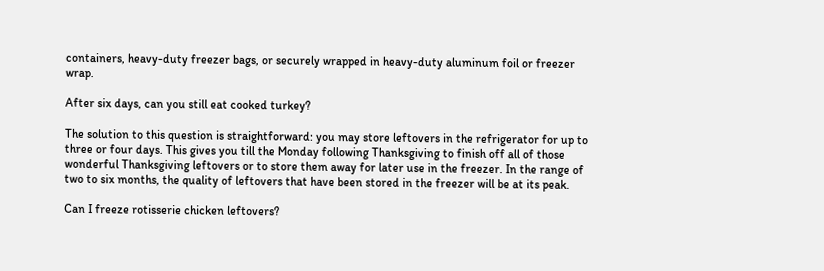containers, heavy-duty freezer bags, or securely wrapped in heavy-duty aluminum foil or freezer wrap.

After six days, can you still eat cooked turkey?

The solution to this question is straightforward: you may store leftovers in the refrigerator for up to three or four days. This gives you till the Monday following Thanksgiving to finish off all of those wonderful Thanksgiving leftovers or to store them away for later use in the freezer. In the range of two to six months, the quality of leftovers that have been stored in the freezer will be at its peak.

Can I freeze rotisserie chicken leftovers?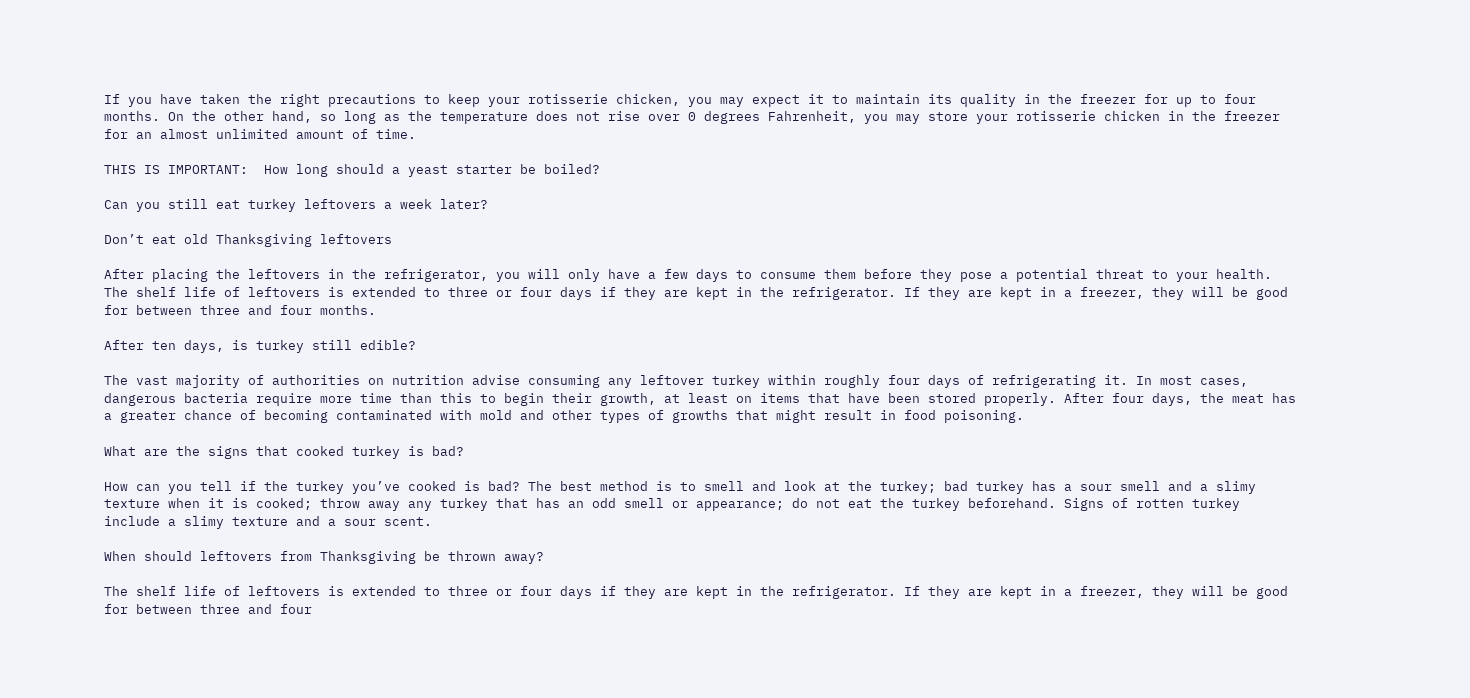If you have taken the right precautions to keep your rotisserie chicken, you may expect it to maintain its quality in the freezer for up to four months. On the other hand, so long as the temperature does not rise over 0 degrees Fahrenheit, you may store your rotisserie chicken in the freezer for an almost unlimited amount of time.

THIS IS IMPORTANT:  How long should a yeast starter be boiled?

Can you still eat turkey leftovers a week later?

Don’t eat old Thanksgiving leftovers

After placing the leftovers in the refrigerator, you will only have a few days to consume them before they pose a potential threat to your health. The shelf life of leftovers is extended to three or four days if they are kept in the refrigerator. If they are kept in a freezer, they will be good for between three and four months.

After ten days, is turkey still edible?

The vast majority of authorities on nutrition advise consuming any leftover turkey within roughly four days of refrigerating it. In most cases, dangerous bacteria require more time than this to begin their growth, at least on items that have been stored properly. After four days, the meat has a greater chance of becoming contaminated with mold and other types of growths that might result in food poisoning.

What are the signs that cooked turkey is bad?

How can you tell if the turkey you’ve cooked is bad? The best method is to smell and look at the turkey; bad turkey has a sour smell and a slimy texture when it is cooked; throw away any turkey that has an odd smell or appearance; do not eat the turkey beforehand. Signs of rotten turkey include a slimy texture and a sour scent.

When should leftovers from Thanksgiving be thrown away?

The shelf life of leftovers is extended to three or four days if they are kept in the refrigerator. If they are kept in a freezer, they will be good for between three and four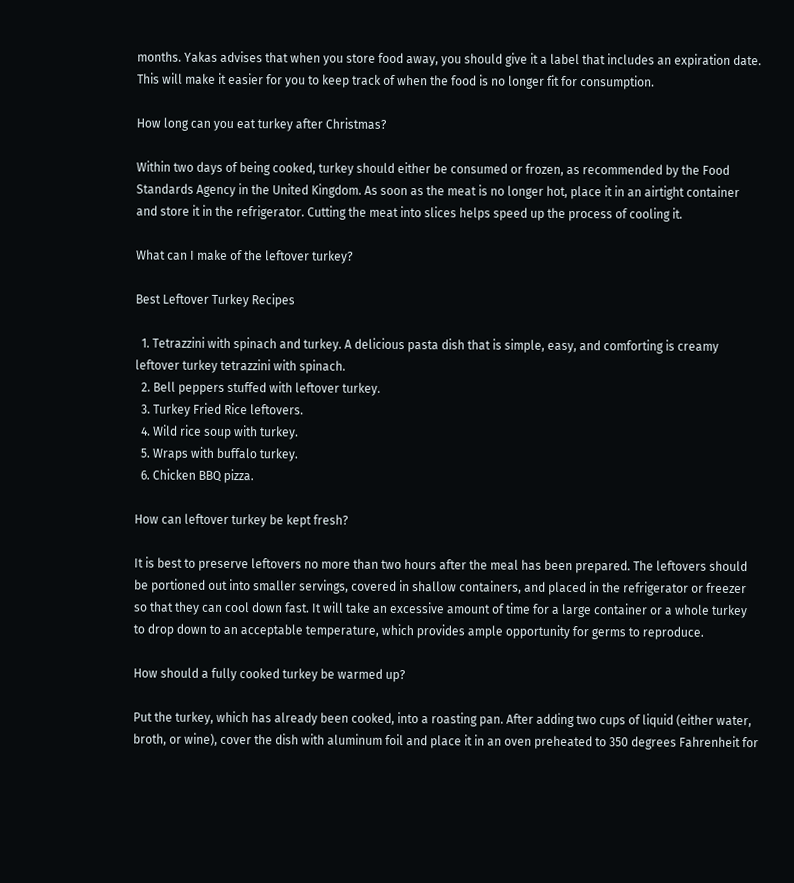months. Yakas advises that when you store food away, you should give it a label that includes an expiration date. This will make it easier for you to keep track of when the food is no longer fit for consumption.

How long can you eat turkey after Christmas?

Within two days of being cooked, turkey should either be consumed or frozen, as recommended by the Food Standards Agency in the United Kingdom. As soon as the meat is no longer hot, place it in an airtight container and store it in the refrigerator. Cutting the meat into slices helps speed up the process of cooling it.

What can I make of the leftover turkey?

Best Leftover Turkey Recipes

  1. Tetrazzini with spinach and turkey. A delicious pasta dish that is simple, easy, and comforting is creamy leftover turkey tetrazzini with spinach.
  2. Bell peppers stuffed with leftover turkey.
  3. Turkey Fried Rice leftovers.
  4. Wild rice soup with turkey.
  5. Wraps with buffalo turkey.
  6. Chicken BBQ pizza.

How can leftover turkey be kept fresh?

It is best to preserve leftovers no more than two hours after the meal has been prepared. The leftovers should be portioned out into smaller servings, covered in shallow containers, and placed in the refrigerator or freezer so that they can cool down fast. It will take an excessive amount of time for a large container or a whole turkey to drop down to an acceptable temperature, which provides ample opportunity for germs to reproduce.

How should a fully cooked turkey be warmed up?

Put the turkey, which has already been cooked, into a roasting pan. After adding two cups of liquid (either water, broth, or wine), cover the dish with aluminum foil and place it in an oven preheated to 350 degrees Fahrenheit for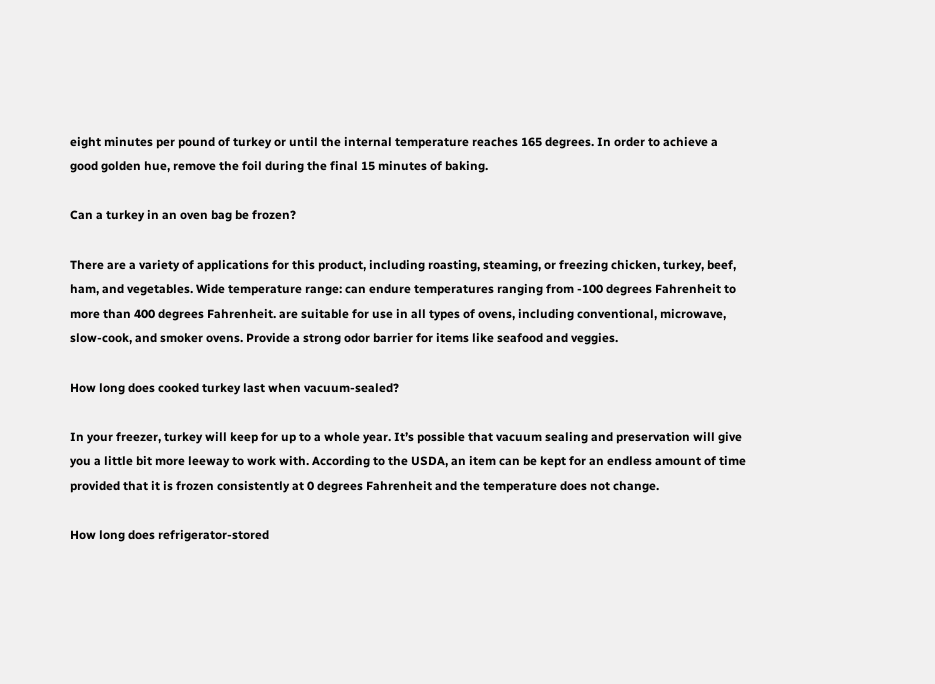eight minutes per pound of turkey or until the internal temperature reaches 165 degrees. In order to achieve a good golden hue, remove the foil during the final 15 minutes of baking.

Can a turkey in an oven bag be frozen?

There are a variety of applications for this product, including roasting, steaming, or freezing chicken, turkey, beef, ham, and vegetables. Wide temperature range: can endure temperatures ranging from -100 degrees Fahrenheit to more than 400 degrees Fahrenheit. are suitable for use in all types of ovens, including conventional, microwave, slow-cook, and smoker ovens. Provide a strong odor barrier for items like seafood and veggies.

How long does cooked turkey last when vacuum-sealed?

In your freezer, turkey will keep for up to a whole year. It’s possible that vacuum sealing and preservation will give you a little bit more leeway to work with. According to the USDA, an item can be kept for an endless amount of time provided that it is frozen consistently at 0 degrees Fahrenheit and the temperature does not change.

How long does refrigerator-stored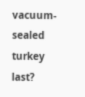vacuum-sealed turkey last?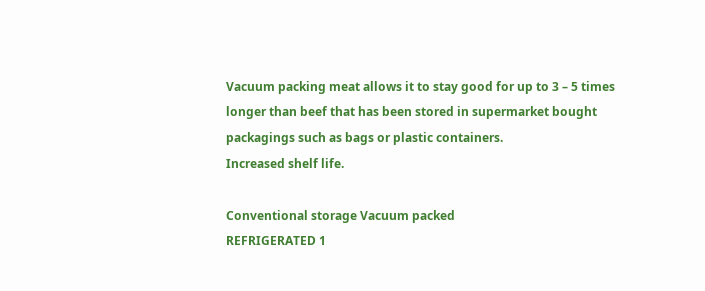Vacuum packing meat allows it to stay good for up to 3 – 5 times longer than beef that has been stored in supermarket bought packagings such as bags or plastic containers.
Increased shelf life.

Conventional storage Vacuum packed
REFRIGERATED 1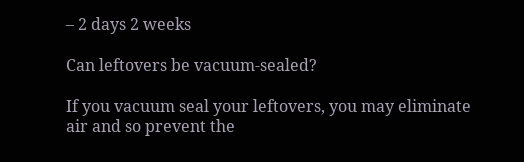– 2 days 2 weeks

Can leftovers be vacuum-sealed?

If you vacuum seal your leftovers, you may eliminate air and so prevent the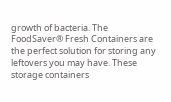growth of bacteria. The FoodSaver® Fresh Containers are the perfect solution for storing any leftovers you may have. These storage containers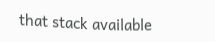that stack available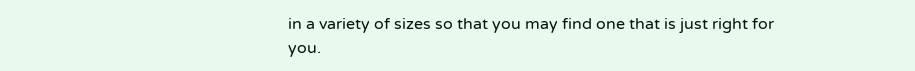in a variety of sizes so that you may find one that is just right for you.